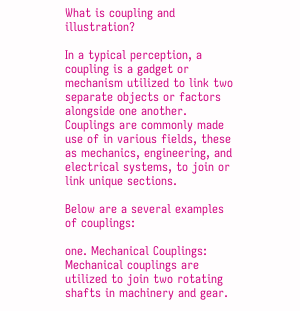What is coupling and illustration?

In a typical perception, a coupling is a gadget or mechanism utilized to link two separate objects or factors alongside one another. Couplings are commonly made use of in various fields, these as mechanics, engineering, and electrical systems, to join or link unique sections.

Below are a several examples of couplings:

one. Mechanical Couplings: Mechanical couplings are utilized to join two rotating shafts in machinery and gear.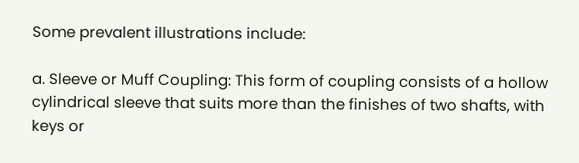Some prevalent illustrations include:

a. Sleeve or Muff Coupling: This form of coupling consists of a hollow cylindrical sleeve that suits more than the finishes of two shafts, with keys or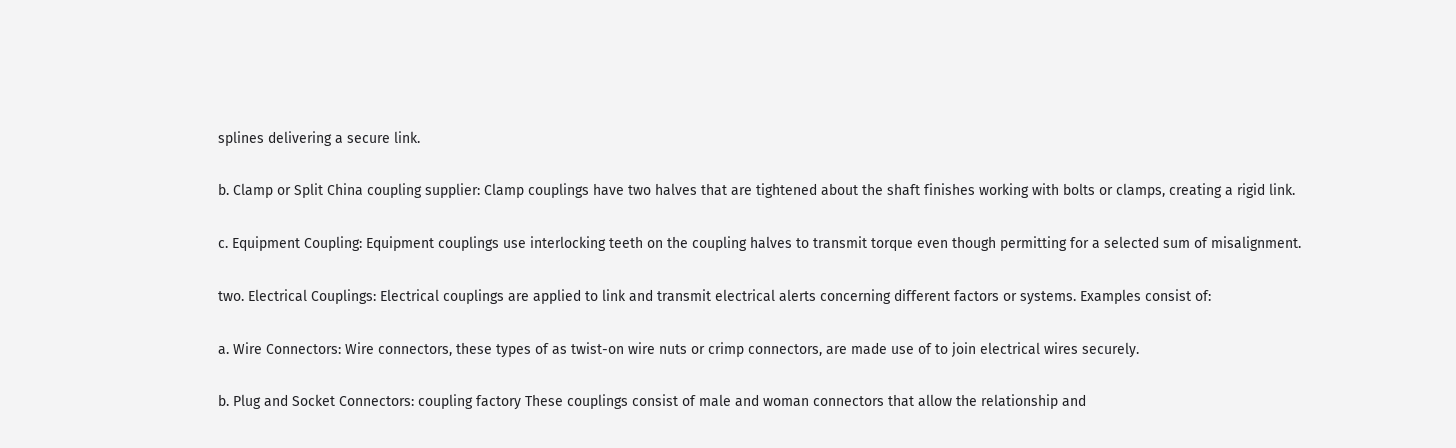splines delivering a secure link.

b. Clamp or Split China coupling supplier: Clamp couplings have two halves that are tightened about the shaft finishes working with bolts or clamps, creating a rigid link.

c. Equipment Coupling: Equipment couplings use interlocking teeth on the coupling halves to transmit torque even though permitting for a selected sum of misalignment.

two. Electrical Couplings: Electrical couplings are applied to link and transmit electrical alerts concerning different factors or systems. Examples consist of:

a. Wire Connectors: Wire connectors, these types of as twist-on wire nuts or crimp connectors, are made use of to join electrical wires securely.

b. Plug and Socket Connectors: coupling factory These couplings consist of male and woman connectors that allow the relationship and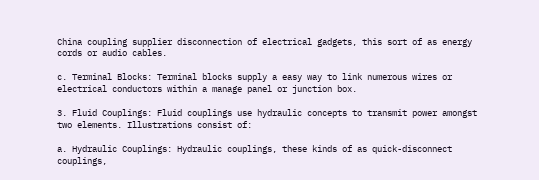China coupling supplier disconnection of electrical gadgets, this sort of as energy cords or audio cables.

c. Terminal Blocks: Terminal blocks supply a easy way to link numerous wires or electrical conductors within a manage panel or junction box.

3. Fluid Couplings: Fluid couplings use hydraulic concepts to transmit power amongst two elements. Illustrations consist of:

a. Hydraulic Couplings: Hydraulic couplings, these kinds of as quick-disconnect couplings,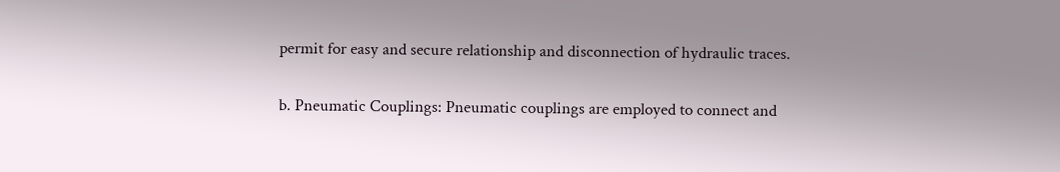permit for easy and secure relationship and disconnection of hydraulic traces.

b. Pneumatic Couplings: Pneumatic couplings are employed to connect and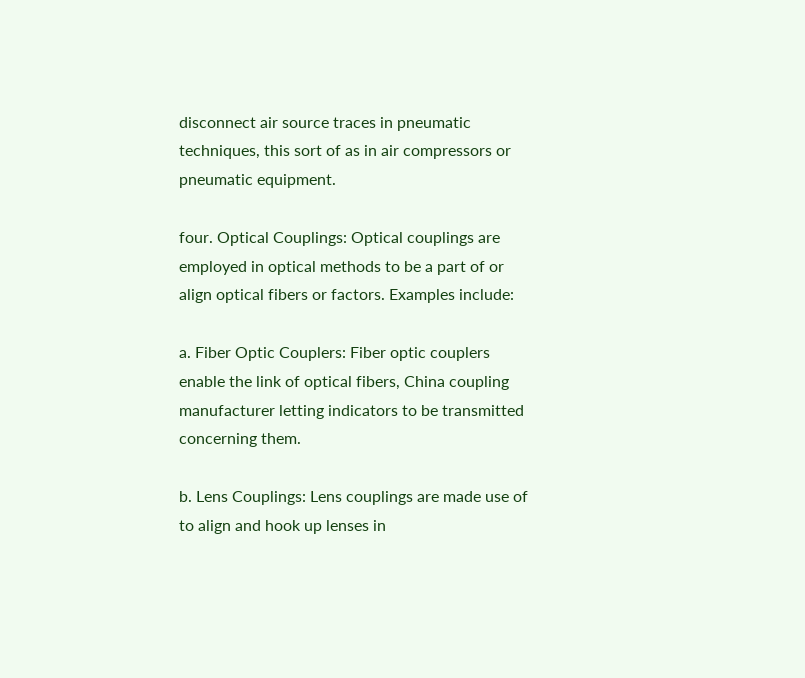disconnect air source traces in pneumatic techniques, this sort of as in air compressors or pneumatic equipment.

four. Optical Couplings: Optical couplings are employed in optical methods to be a part of or align optical fibers or factors. Examples include:

a. Fiber Optic Couplers: Fiber optic couplers enable the link of optical fibers, China coupling manufacturer letting indicators to be transmitted concerning them.

b. Lens Couplings: Lens couplings are made use of to align and hook up lenses in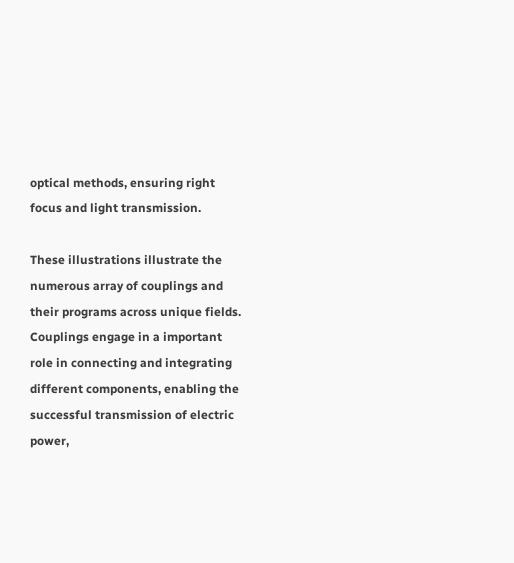optical methods, ensuring right focus and light transmission.

These illustrations illustrate the numerous array of couplings and their programs across unique fields. Couplings engage in a important role in connecting and integrating different components, enabling the successful transmission of electric power,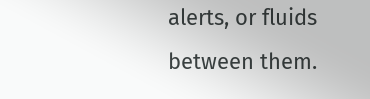alerts, or fluids between them.